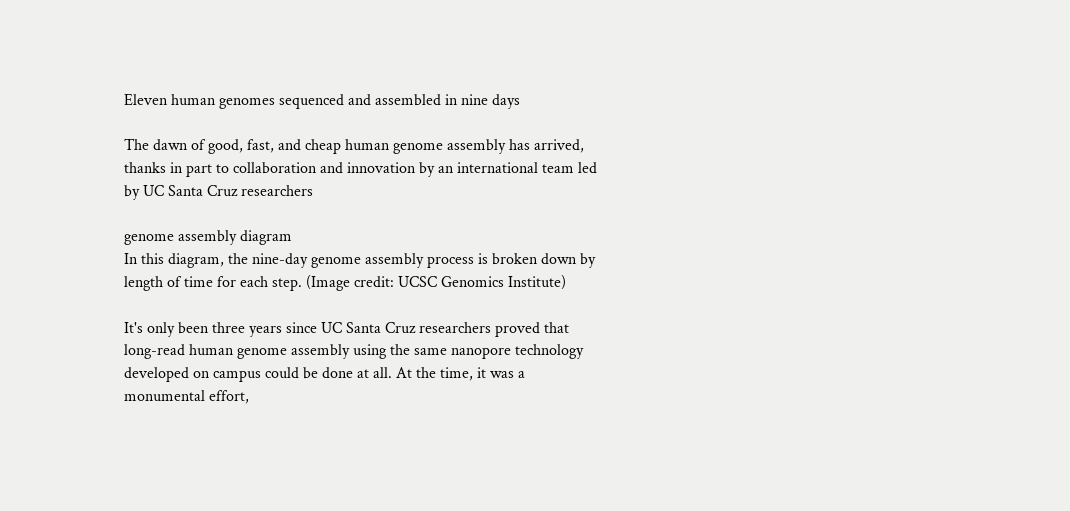Eleven human genomes sequenced and assembled in nine days

The dawn of good, fast, and cheap human genome assembly has arrived, thanks in part to collaboration and innovation by an international team led by UC Santa Cruz researchers

genome assembly diagram
In this diagram, the nine-day genome assembly process is broken down by length of time for each step. (Image credit: UCSC Genomics Institute)

It's only been three years since UC Santa Cruz researchers proved that long-read human genome assembly using the same nanopore technology developed on campus could be done at all. At the time, it was a monumental effort,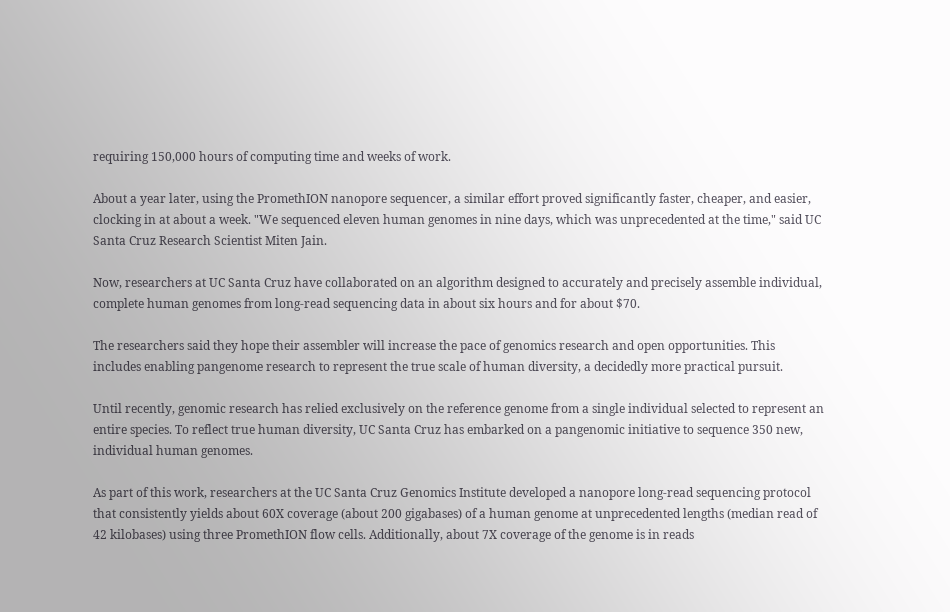requiring 150,000 hours of computing time and weeks of work.

About a year later, using the PromethION nanopore sequencer, a similar effort proved significantly faster, cheaper, and easier, clocking in at about a week. "We sequenced eleven human genomes in nine days, which was unprecedented at the time," said UC Santa Cruz Research Scientist Miten Jain.

Now, researchers at UC Santa Cruz have collaborated on an algorithm designed to accurately and precisely assemble individual, complete human genomes from long-read sequencing data in about six hours and for about $70.

The researchers said they hope their assembler will increase the pace of genomics research and open opportunities. This includes enabling pangenome research to represent the true scale of human diversity, a decidedly more practical pursuit.

Until recently, genomic research has relied exclusively on the reference genome from a single individual selected to represent an entire species. To reflect true human diversity, UC Santa Cruz has embarked on a pangenomic initiative to sequence 350 new, individual human genomes.

As part of this work, researchers at the UC Santa Cruz Genomics Institute developed a nanopore long-read sequencing protocol that consistently yields about 60X coverage (about 200 gigabases) of a human genome at unprecedented lengths (median read of 42 kilobases) using three PromethION flow cells. Additionally, about 7X coverage of the genome is in reads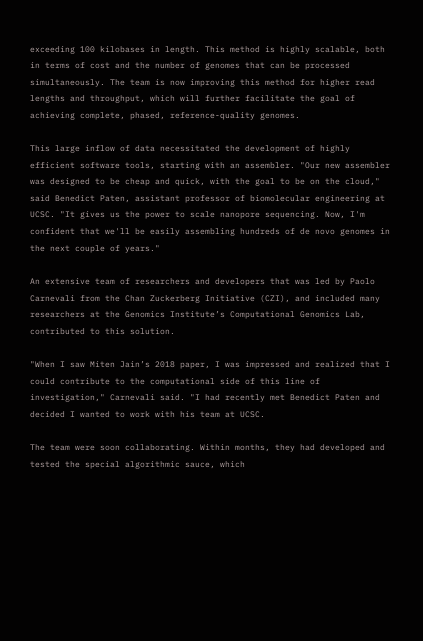exceeding 100 kilobases in length. This method is highly scalable, both in terms of cost and the number of genomes that can be processed simultaneously. The team is now improving this method for higher read lengths and throughput, which will further facilitate the goal of achieving complete, phased, reference-quality genomes.

This large inflow of data necessitated the development of highly efficient software tools, starting with an assembler. "Our new assembler was designed to be cheap and quick, with the goal to be on the cloud," said Benedict Paten, assistant professor of biomolecular engineering at UCSC. "It gives us the power to scale nanopore sequencing. Now, I'm confident that we'll be easily assembling hundreds of de novo genomes in the next couple of years."

An extensive team of researchers and developers that was led by Paolo Carnevali from the Chan Zuckerberg Initiative (CZI), and included many researchers at the Genomics Institute’s Computational Genomics Lab, contributed to this solution.

"When I saw Miten Jain’s 2018 paper, I was impressed and realized that I could contribute to the computational side of this line of investigation," Carnevali said. "I had recently met Benedict Paten and decided I wanted to work with his team at UCSC.

The team were soon collaborating. Within months, they had developed and tested the special algorithmic sauce, which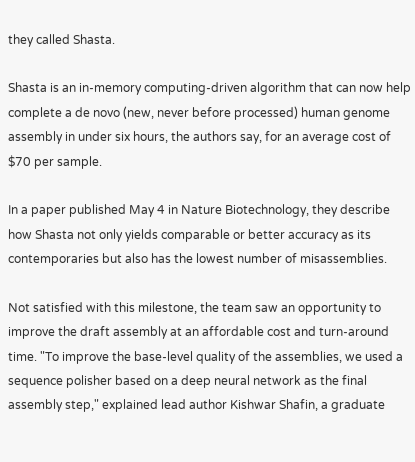they called Shasta.

Shasta is an in-memory computing-driven algorithm that can now help complete a de novo (new, never before processed) human genome assembly in under six hours, the authors say, for an average cost of $70 per sample.

In a paper published May 4 in Nature Biotechnology, they describe how Shasta not only yields comparable or better accuracy as its contemporaries but also has the lowest number of misassemblies.

Not satisfied with this milestone, the team saw an opportunity to improve the draft assembly at an affordable cost and turn-around time. "To improve the base-level quality of the assemblies, we used a sequence polisher based on a deep neural network as the final assembly step," explained lead author Kishwar Shafin, a graduate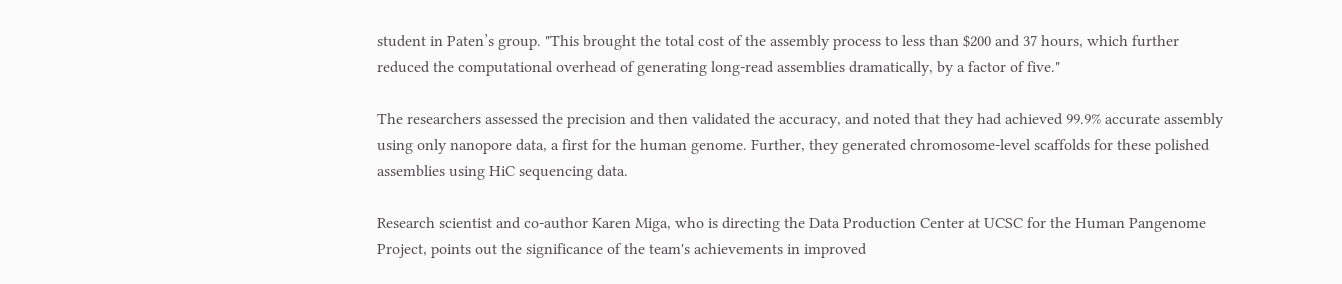student in Paten’s group. "This brought the total cost of the assembly process to less than $200 and 37 hours, which further reduced the computational overhead of generating long-read assemblies dramatically, by a factor of five."

The researchers assessed the precision and then validated the accuracy, and noted that they had achieved 99.9% accurate assembly using only nanopore data, a first for the human genome. Further, they generated chromosome-level scaffolds for these polished assemblies using HiC sequencing data.

Research scientist and co-author Karen Miga, who is directing the Data Production Center at UCSC for the Human Pangenome Project, points out the significance of the team's achievements in improved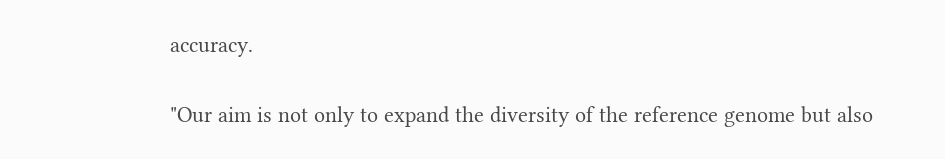accuracy.

"Our aim is not only to expand the diversity of the reference genome but also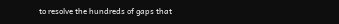to resolve the hundreds of gaps that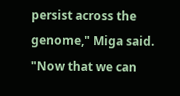persist across the genome," Miga said. "Now that we can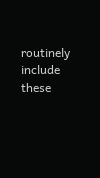routinely include these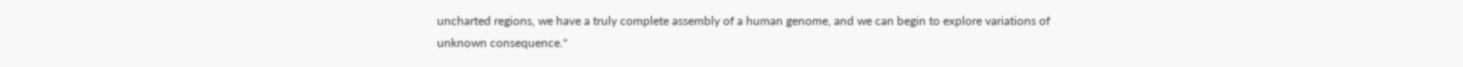uncharted regions, we have a truly complete assembly of a human genome, and we can begin to explore variations of unknown consequence."